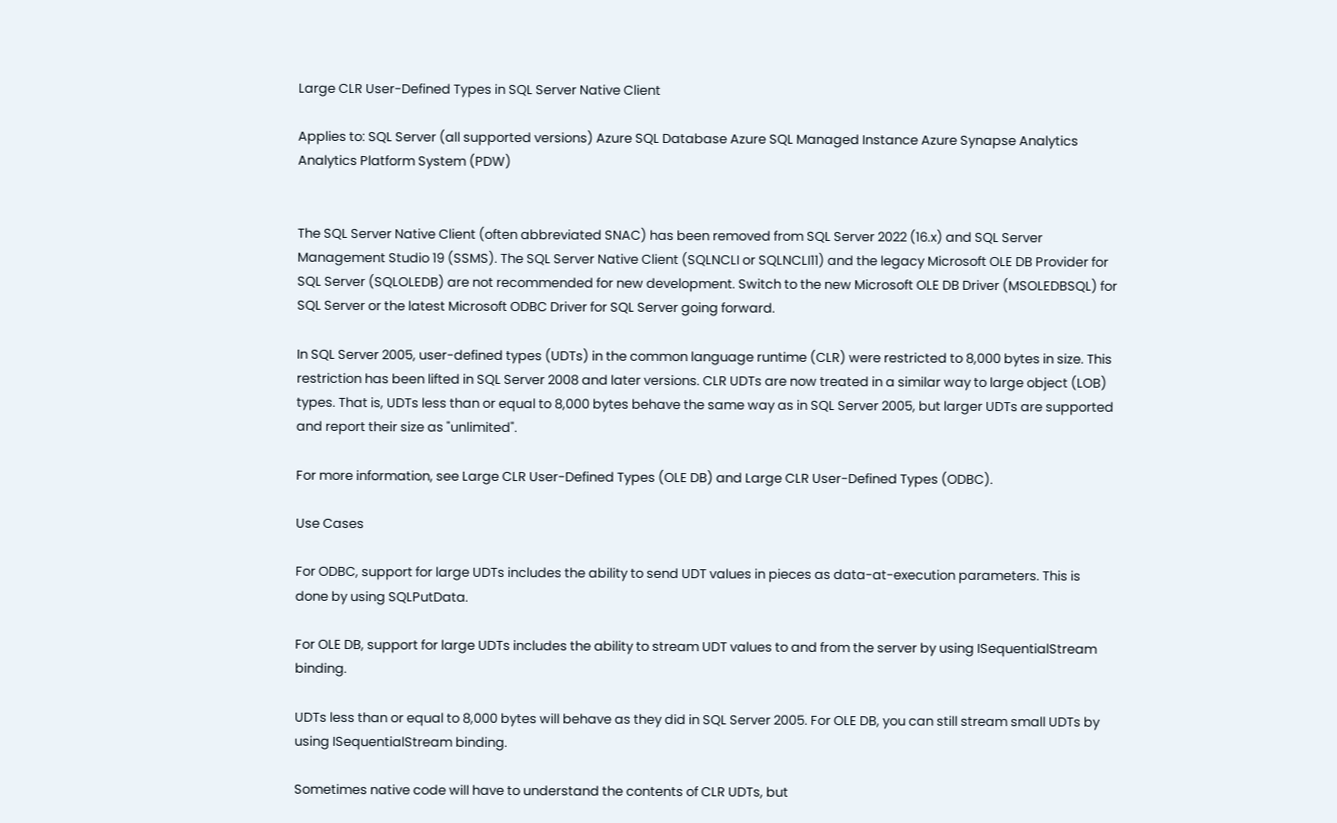Large CLR User-Defined Types in SQL Server Native Client

Applies to: SQL Server (all supported versions) Azure SQL Database Azure SQL Managed Instance Azure Synapse Analytics Analytics Platform System (PDW)


The SQL Server Native Client (often abbreviated SNAC) has been removed from SQL Server 2022 (16.x) and SQL Server Management Studio 19 (SSMS). The SQL Server Native Client (SQLNCLI or SQLNCLI11) and the legacy Microsoft OLE DB Provider for SQL Server (SQLOLEDB) are not recommended for new development. Switch to the new Microsoft OLE DB Driver (MSOLEDBSQL) for SQL Server or the latest Microsoft ODBC Driver for SQL Server going forward.

In SQL Server 2005, user-defined types (UDTs) in the common language runtime (CLR) were restricted to 8,000 bytes in size. This restriction has been lifted in SQL Server 2008 and later versions. CLR UDTs are now treated in a similar way to large object (LOB) types. That is, UDTs less than or equal to 8,000 bytes behave the same way as in SQL Server 2005, but larger UDTs are supported and report their size as "unlimited".

For more information, see Large CLR User-Defined Types (OLE DB) and Large CLR User-Defined Types (ODBC).

Use Cases

For ODBC, support for large UDTs includes the ability to send UDT values in pieces as data-at-execution parameters. This is done by using SQLPutData.

For OLE DB, support for large UDTs includes the ability to stream UDT values to and from the server by using ISequentialStream binding.

UDTs less than or equal to 8,000 bytes will behave as they did in SQL Server 2005. For OLE DB, you can still stream small UDTs by using ISequentialStream binding.

Sometimes native code will have to understand the contents of CLR UDTs, but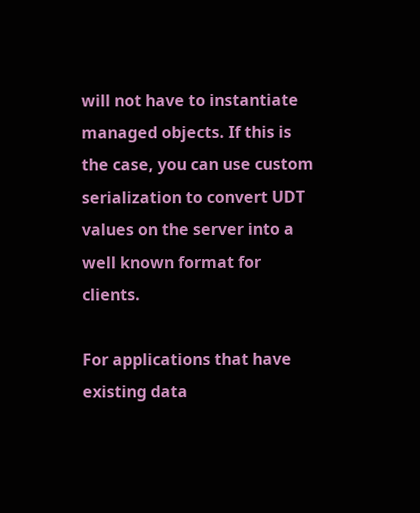will not have to instantiate managed objects. If this is the case, you can use custom serialization to convert UDT values on the server into a well known format for clients.

For applications that have existing data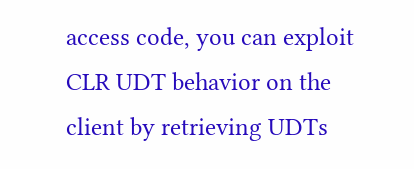access code, you can exploit CLR UDT behavior on the client by retrieving UDTs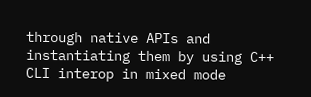through native APIs and instantiating them by using C++ CLI interop in mixed mode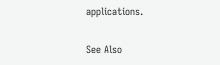applications.

See Also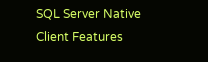SQL Server Native Client Features